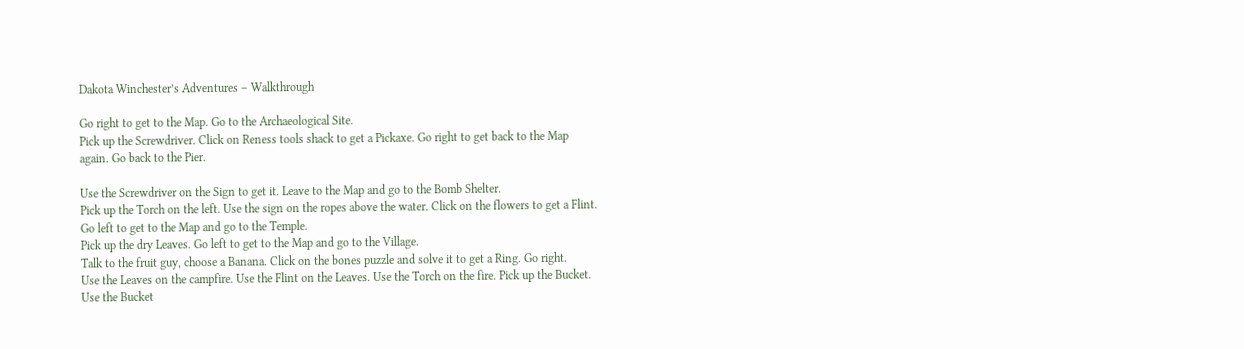Dakota Winchester’s Adventures – Walkthrough

Go right to get to the Map. Go to the Archaeological Site.
Pick up the Screwdriver. Click on Reness tools shack to get a Pickaxe. Go right to get back to the Map again. Go back to the Pier.

Use the Screwdriver on the Sign to get it. Leave to the Map and go to the Bomb Shelter.
Pick up the Torch on the left. Use the sign on the ropes above the water. Click on the flowers to get a Flint. Go left to get to the Map and go to the Temple.
Pick up the dry Leaves. Go left to get to the Map and go to the Village.
Talk to the fruit guy, choose a Banana. Click on the bones puzzle and solve it to get a Ring. Go right.
Use the Leaves on the campfire. Use the Flint on the Leaves. Use the Torch on the fire. Pick up the Bucket. Use the Bucket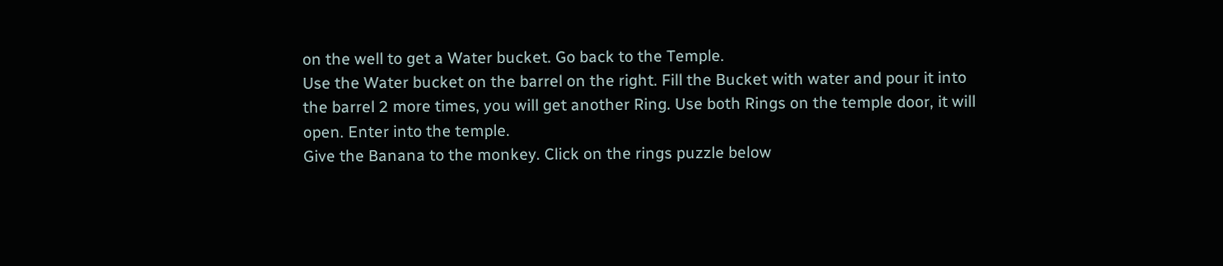on the well to get a Water bucket. Go back to the Temple.
Use the Water bucket on the barrel on the right. Fill the Bucket with water and pour it into the barrel 2 more times, you will get another Ring. Use both Rings on the temple door, it will open. Enter into the temple.
Give the Banana to the monkey. Click on the rings puzzle below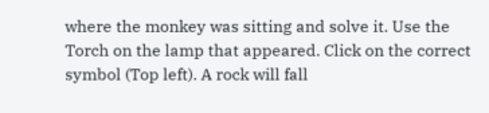where the monkey was sitting and solve it. Use the Torch on the lamp that appeared. Click on the correct symbol (Top left). A rock will fall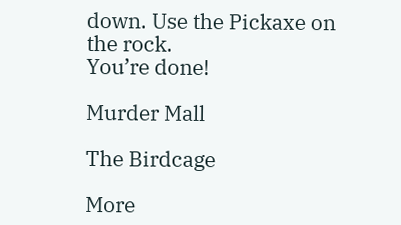down. Use the Pickaxe on the rock.
You’re done!

Murder Mall

The Birdcage

More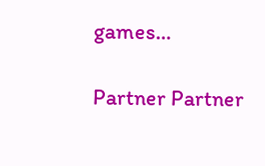games…

Partner Partner